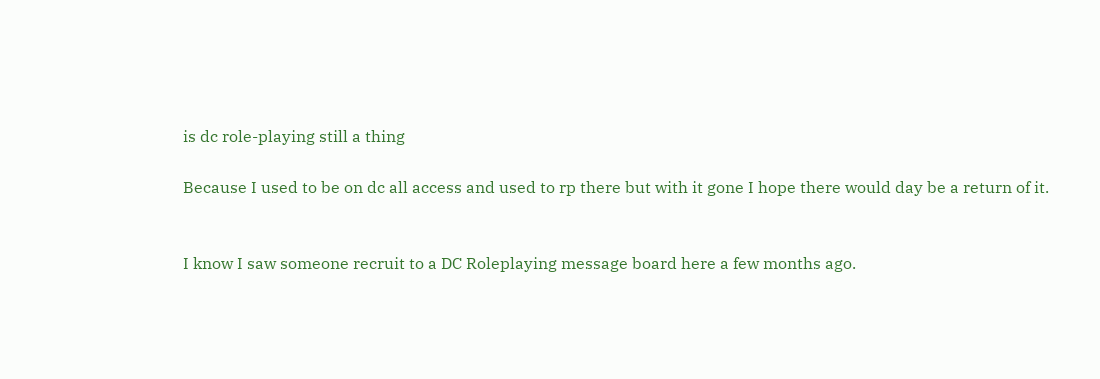is dc role-playing still a thing

Because I used to be on dc all access and used to rp there but with it gone I hope there would day be a return of it.


I know I saw someone recruit to a DC Roleplaying message board here a few months ago.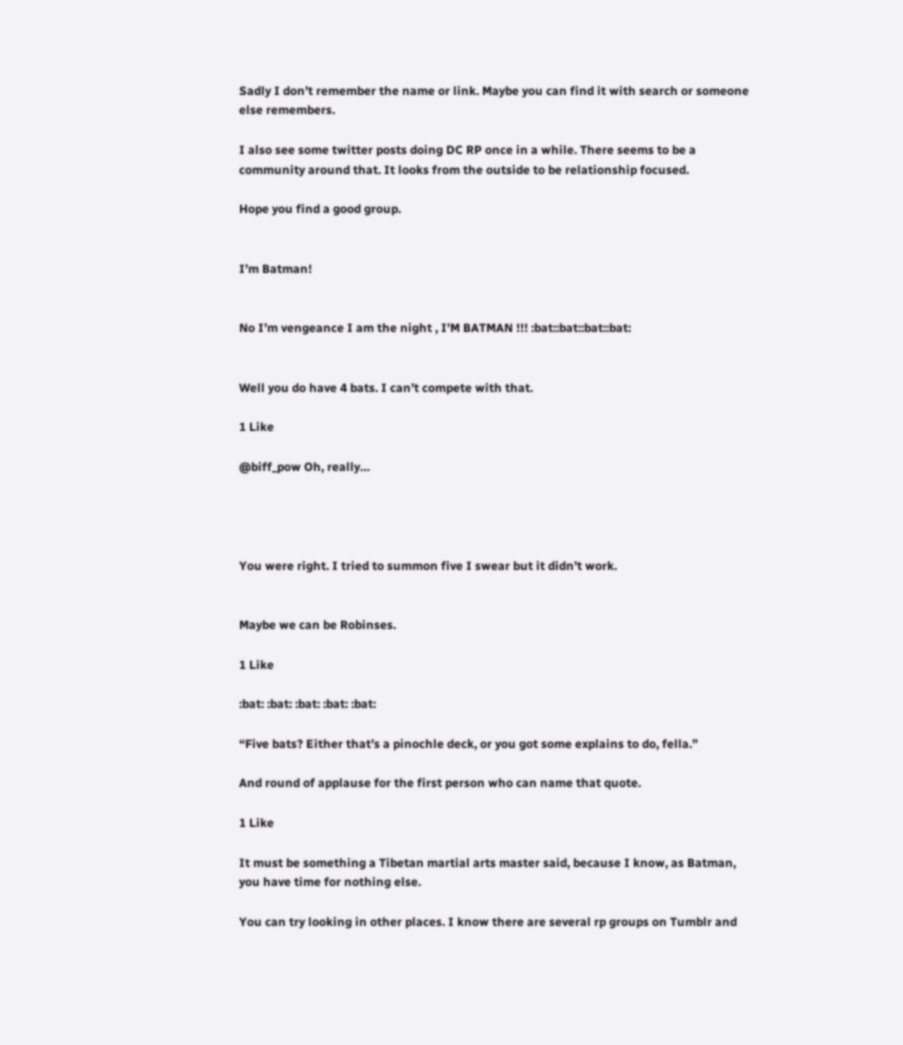Sadly I don’t remember the name or link. Maybe you can find it with search or someone else remembers.

I also see some twitter posts doing DC RP once in a while. There seems to be a community around that. It looks from the outside to be relationship focused.

Hope you find a good group.


I’m Batman!


No I’m vengeance I am the night , I’M BATMAN !!! :bat::bat::bat::bat:


Well you do have 4 bats. I can’t compete with that.

1 Like

@biff_pow Oh, really…




You were right. I tried to summon five I swear but it didn’t work.


Maybe we can be Robinses.

1 Like

:bat: :bat: :bat: :bat: :bat:

“Five bats? Either that’s a pinochle deck, or you got some explains to do, fella.”

And round of applause for the first person who can name that quote.

1 Like

It must be something a Tibetan martial arts master said, because I know, as Batman, you have time for nothing else.

You can try looking in other places. I know there are several rp groups on Tumblr and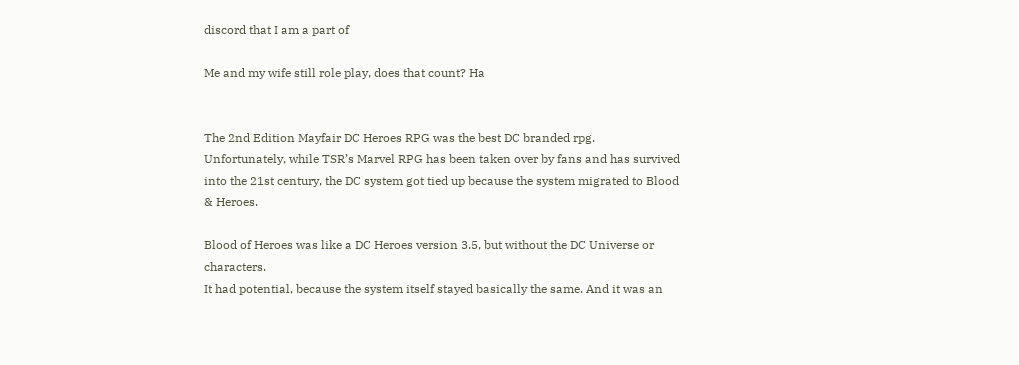discord that I am a part of

Me and my wife still role play, does that count? Ha


The 2nd Edition Mayfair DC Heroes RPG was the best DC branded rpg.
Unfortunately, while TSR’s Marvel RPG has been taken over by fans and has survived into the 21st century, the DC system got tied up because the system migrated to Blood & Heroes.

Blood of Heroes was like a DC Heroes version 3.5, but without the DC Universe or characters.
It had potential, because the system itself stayed basically the same. And it was an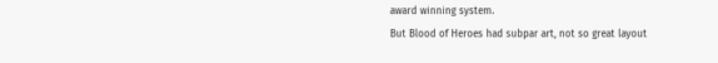award winning system.
But Blood of Heroes had subpar art, not so great layout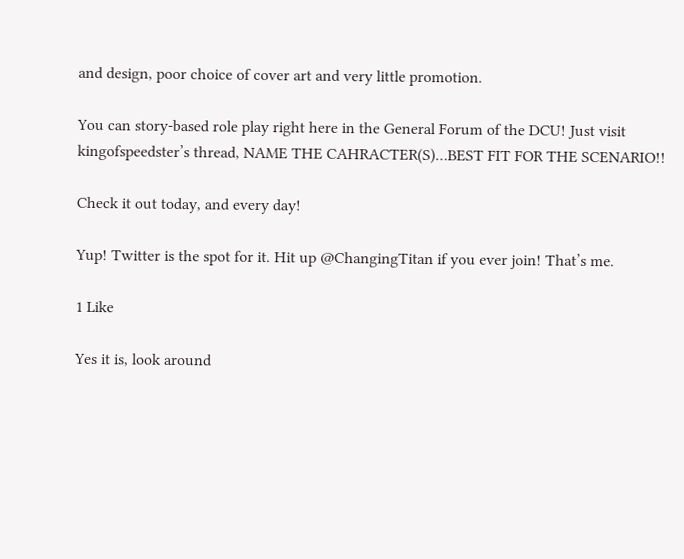and design, poor choice of cover art and very little promotion.

You can story-based role play right here in the General Forum of the DCU! Just visit kingofspeedster’s thread, NAME THE CAHRACTER(S)…BEST FIT FOR THE SCENARIO!!

Check it out today, and every day!

Yup! Twitter is the spot for it. Hit up @ChangingTitan if you ever join! That’s me.

1 Like

Yes it is, look around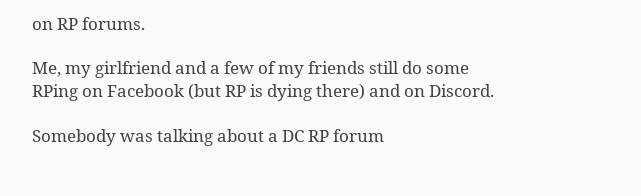on RP forums.

Me, my girlfriend and a few of my friends still do some RPing on Facebook (but RP is dying there) and on Discord.

Somebody was talking about a DC RP forum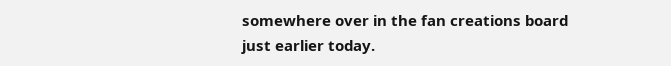somewhere over in the fan creations board just earlier today.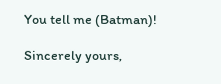You tell me (Batman)!

Sincerely yours,